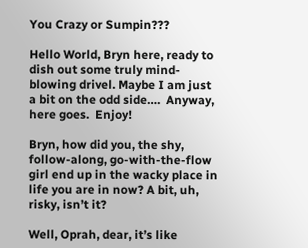You Crazy or Sumpin???

Hello World, Bryn here, ready to dish out some truly mind-blowing drivel. Maybe I am just a bit on the odd side….  Anyway, here goes.  Enjoy!

Bryn, how did you, the shy, follow-along, go-with-the-flow girl end up in the wacky place in life you are in now? A bit, uh, risky, isn’t it?

Well, Oprah, dear, it’s like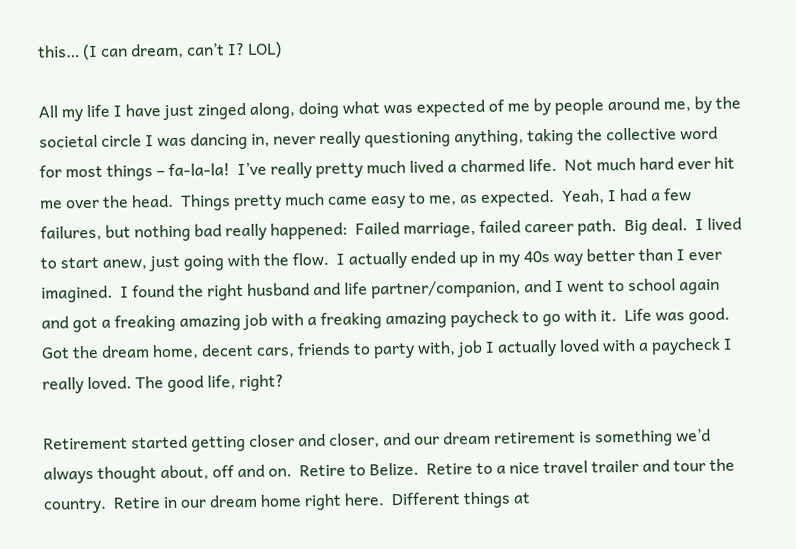this… (I can dream, can’t I? LOL)

All my life I have just zinged along, doing what was expected of me by people around me, by the societal circle I was dancing in, never really questioning anything, taking the collective word for most things – fa-la-la!  I’ve really pretty much lived a charmed life.  Not much hard ever hit me over the head.  Things pretty much came easy to me, as expected.  Yeah, I had a few failures, but nothing bad really happened:  Failed marriage, failed career path.  Big deal.  I lived to start anew, just going with the flow.  I actually ended up in my 40s way better than I ever imagined.  I found the right husband and life partner/companion, and I went to school again and got a freaking amazing job with a freaking amazing paycheck to go with it.  Life was good.  Got the dream home, decent cars, friends to party with, job I actually loved with a paycheck I really loved. The good life, right?

Retirement started getting closer and closer, and our dream retirement is something we’d always thought about, off and on.  Retire to Belize.  Retire to a nice travel trailer and tour the country.  Retire in our dream home right here.  Different things at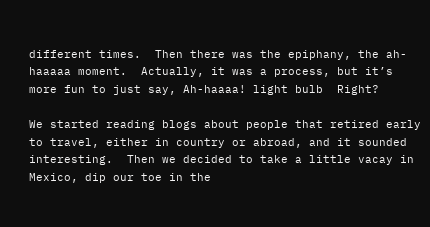different times.  Then there was the epiphany, the ah-haaaaa moment.  Actually, it was a process, but it’s more fun to just say, Ah-haaaa! light bulb  Right?

We started reading blogs about people that retired early to travel, either in country or abroad, and it sounded interesting.  Then we decided to take a little vacay in Mexico, dip our toe in the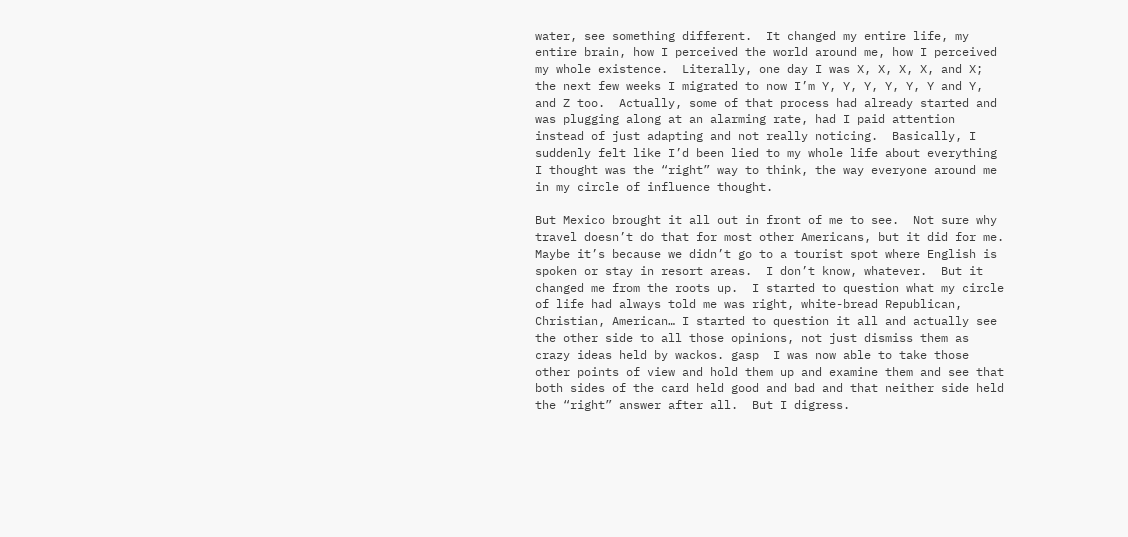water, see something different.  It changed my entire life, my entire brain, how I perceived the world around me, how I perceived my whole existence.  Literally, one day I was X, X, X, X, and X; the next few weeks I migrated to now I’m Y, Y, Y, Y, Y, Y and Y, and Z too.  Actually, some of that process had already started and was plugging along at an alarming rate, had I paid attention instead of just adapting and not really noticing.  Basically, I suddenly felt like I’d been lied to my whole life about everything I thought was the “right” way to think, the way everyone around me in my circle of influence thought.

But Mexico brought it all out in front of me to see.  Not sure why travel doesn’t do that for most other Americans, but it did for me.  Maybe it’s because we didn’t go to a tourist spot where English is spoken or stay in resort areas.  I don’t know, whatever.  But it changed me from the roots up.  I started to question what my circle of life had always told me was right, white-bread Republican, Christian, American… I started to question it all and actually see the other side to all those opinions, not just dismiss them as crazy ideas held by wackos. gasp  I was now able to take those other points of view and hold them up and examine them and see that both sides of the card held good and bad and that neither side held the “right” answer after all.  But I digress.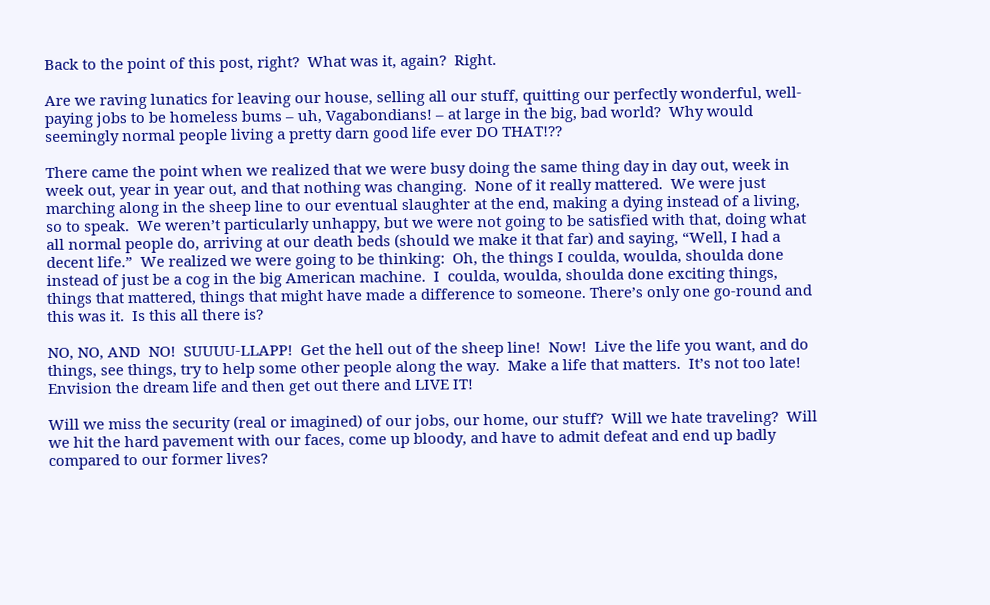Back to the point of this post, right?  What was it, again?  Right.

Are we raving lunatics for leaving our house, selling all our stuff, quitting our perfectly wonderful, well-paying jobs to be homeless bums – uh, Vagabondians! – at large in the big, bad world?  Why would seemingly normal people living a pretty darn good life ever DO THAT!??

There came the point when we realized that we were busy doing the same thing day in day out, week in week out, year in year out, and that nothing was changing.  None of it really mattered.  We were just marching along in the sheep line to our eventual slaughter at the end, making a dying instead of a living, so to speak.  We weren’t particularly unhappy, but we were not going to be satisfied with that, doing what all normal people do, arriving at our death beds (should we make it that far) and saying, “Well, I had a decent life.”  We realized we were going to be thinking:  Oh, the things I coulda, woulda, shoulda done instead of just be a cog in the big American machine.  I  coulda, woulda, shoulda done exciting things, things that mattered, things that might have made a difference to someone. There’s only one go-round and this was it.  Is this all there is?

NO, NO, AND  NO!  SUUUU-LLAPP!  Get the hell out of the sheep line!  Now!  Live the life you want, and do things, see things, try to help some other people along the way.  Make a life that matters.  It’s not too late!  Envision the dream life and then get out there and LIVE IT!

Will we miss the security (real or imagined) of our jobs, our home, our stuff?  Will we hate traveling?  Will we hit the hard pavement with our faces, come up bloody, and have to admit defeat and end up badly compared to our former lives?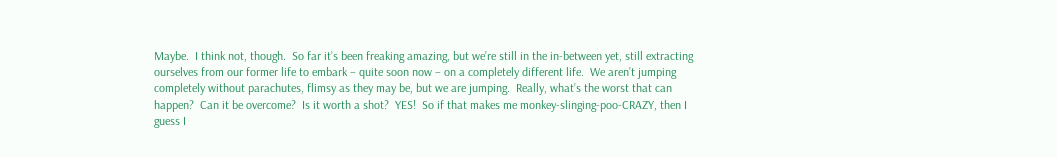Maybe.  I think not, though.  So far it’s been freaking amazing, but we’re still in the in-between yet, still extracting ourselves from our former life to embark – quite soon now – on a completely different life.  We aren’t jumping completely without parachutes, flimsy as they may be, but we are jumping.  Really, what’s the worst that can happen?  Can it be overcome?  Is it worth a shot?  YES!  So if that makes me monkey-slinging-poo-CRAZY, then I guess I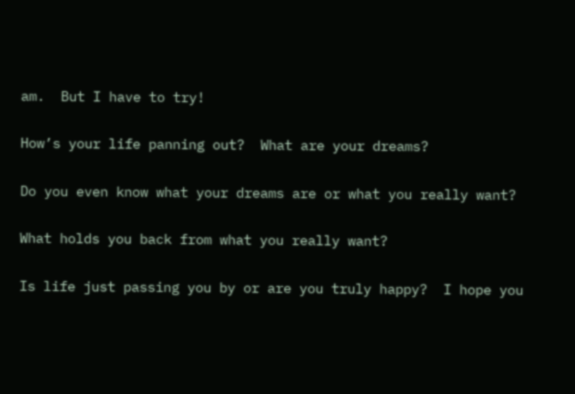am.  But I have to try!

How’s your life panning out?  What are your dreams?

Do you even know what your dreams are or what you really want?

What holds you back from what you really want?

Is life just passing you by or are you truly happy?  I hope you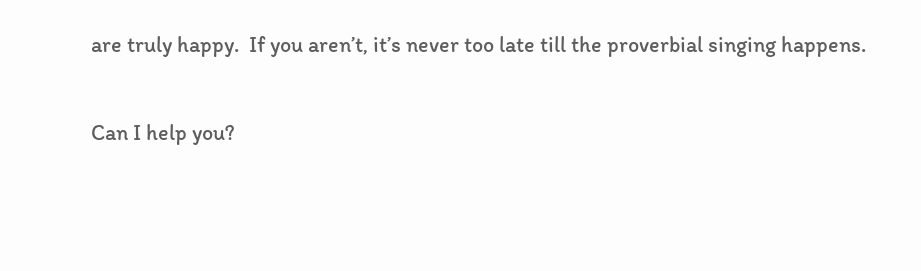are truly happy.  If you aren’t, it’s never too late till the proverbial singing happens.

Can I help you?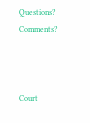Questions?   Comments?



Court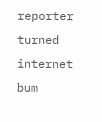reporter turned internet bum